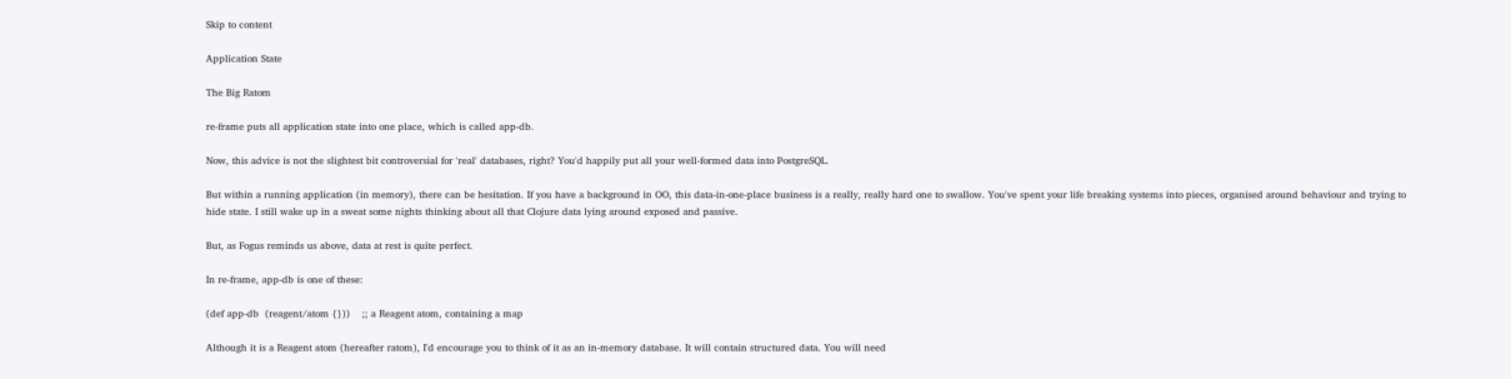Skip to content

Application State

The Big Ratom

re-frame puts all application state into one place, which is called app-db.

Now, this advice is not the slightest bit controversial for 'real' databases, right? You'd happily put all your well-formed data into PostgreSQL.

But within a running application (in memory), there can be hesitation. If you have a background in OO, this data-in-one-place business is a really, really hard one to swallow. You've spent your life breaking systems into pieces, organised around behaviour and trying to hide state. I still wake up in a sweat some nights thinking about all that Clojure data lying around exposed and passive.

But, as Fogus reminds us above, data at rest is quite perfect.

In re-frame, app-db is one of these:

(def app-db  (reagent/atom {}))    ;; a Reagent atom, containing a map

Although it is a Reagent atom (hereafter ratom), I'd encourage you to think of it as an in-memory database. It will contain structured data. You will need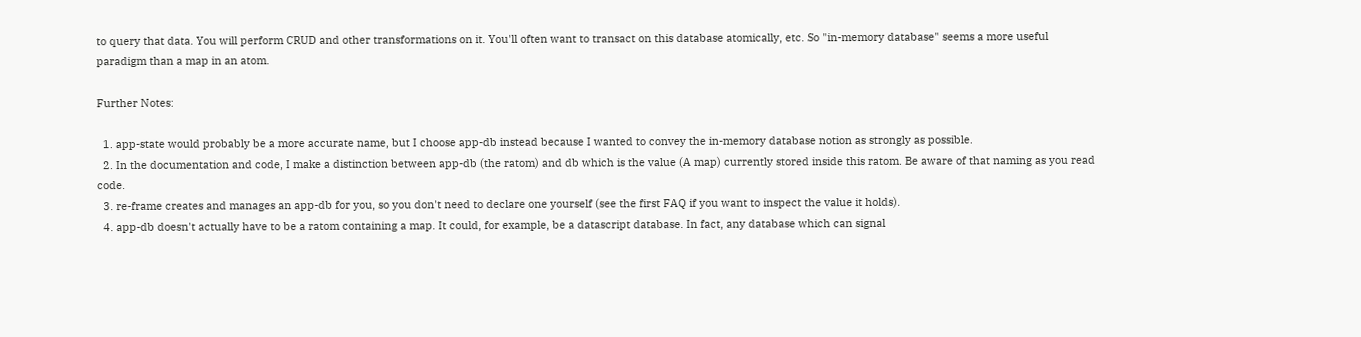to query that data. You will perform CRUD and other transformations on it. You'll often want to transact on this database atomically, etc. So "in-memory database" seems a more useful paradigm than a map in an atom.

Further Notes:

  1. app-state would probably be a more accurate name, but I choose app-db instead because I wanted to convey the in-memory database notion as strongly as possible.
  2. In the documentation and code, I make a distinction between app-db (the ratom) and db which is the value (A map) currently stored inside this ratom. Be aware of that naming as you read code.
  3. re-frame creates and manages an app-db for you, so you don't need to declare one yourself (see the first FAQ if you want to inspect the value it holds).
  4. app-db doesn't actually have to be a ratom containing a map. It could, for example, be a datascript database. In fact, any database which can signal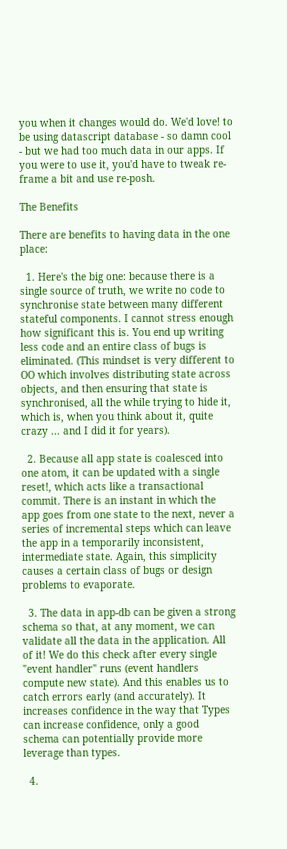you when it changes would do. We'd love! to be using datascript database - so damn cool - but we had too much data in our apps. If you were to use it, you'd have to tweak re-frame a bit and use re-posh.

The Benefits

There are benefits to having data in the one place:

  1. Here's the big one: because there is a single source of truth, we write no code to synchronise state between many different stateful components. I cannot stress enough how significant this is. You end up writing less code and an entire class of bugs is eliminated. (This mindset is very different to OO which involves distributing state across objects, and then ensuring that state is synchronised, all the while trying to hide it, which is, when you think about it, quite crazy ... and I did it for years).

  2. Because all app state is coalesced into one atom, it can be updated with a single reset!, which acts like a transactional commit. There is an instant in which the app goes from one state to the next, never a series of incremental steps which can leave the app in a temporarily inconsistent, intermediate state. Again, this simplicity causes a certain class of bugs or design problems to evaporate.

  3. The data in app-db can be given a strong schema so that, at any moment, we can validate all the data in the application. All of it! We do this check after every single "event handler" runs (event handlers compute new state). And this enables us to catch errors early (and accurately). It increases confidence in the way that Types can increase confidence, only a good schema can potentially provide more leverage than types.

  4.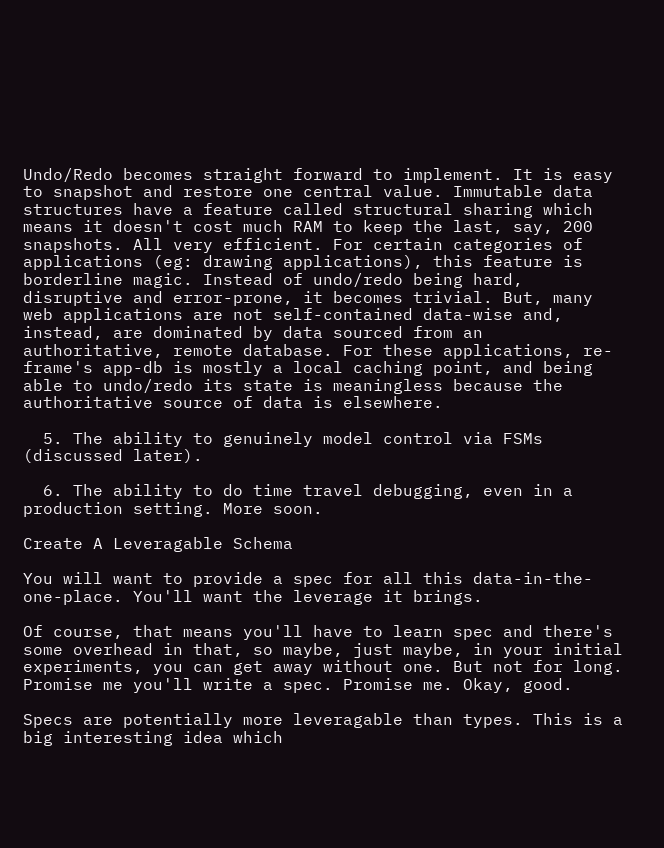Undo/Redo becomes straight forward to implement. It is easy to snapshot and restore one central value. Immutable data structures have a feature called structural sharing which means it doesn't cost much RAM to keep the last, say, 200 snapshots. All very efficient. For certain categories of applications (eg: drawing applications), this feature is borderline magic. Instead of undo/redo being hard, disruptive and error-prone, it becomes trivial. But, many web applications are not self-contained data-wise and, instead, are dominated by data sourced from an authoritative, remote database. For these applications, re-frame's app-db is mostly a local caching point, and being able to undo/redo its state is meaningless because the authoritative source of data is elsewhere.

  5. The ability to genuinely model control via FSMs (discussed later).

  6. The ability to do time travel debugging, even in a production setting. More soon.

Create A Leveragable Schema

You will want to provide a spec for all this data-in-the-one-place. You'll want the leverage it brings.

Of course, that means you'll have to learn spec and there's some overhead in that, so maybe, just maybe, in your initial experiments, you can get away without one. But not for long. Promise me you'll write a spec. Promise me. Okay, good.

Specs are potentially more leveragable than types. This is a big interesting idea which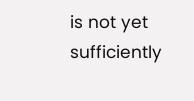is not yet sufficiently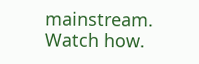mainstream. Watch how.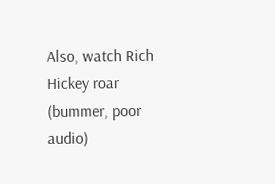Also, watch Rich Hickey roar (bummer, poor audio)